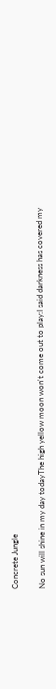Concrete Jungle

No sun will shine in my day todayThe high yellow moon won't come out to play:I said darkness has covered my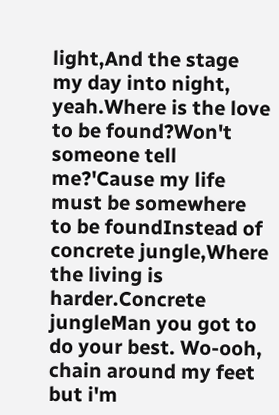light,And the stage my day into night, yeah.Where is the love to be found?Won't someone tell me?'Cause my life must be somewhere to be foundInstead of concrete jungle,Where the living is harder.Concrete jungleMan you got to do your best. Wo-ooh, chain around my feet but i'm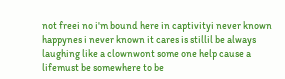not freei no i'm bound here in captivityi never known happynes i never known it cares is stillil be always laughing like a clownwont some one help cause a lifemust be somewhere to be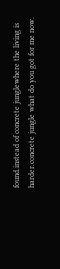found.instead of concrete junglewhere the living is harder.concrete jungle what do you got for me now.